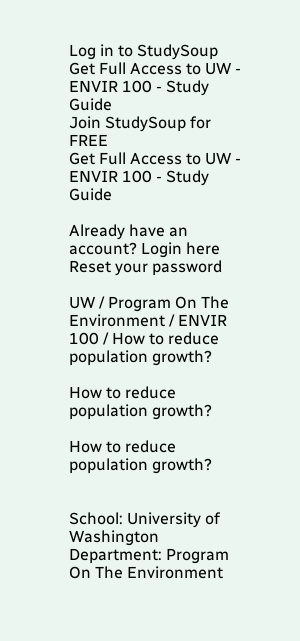Log in to StudySoup
Get Full Access to UW - ENVIR 100 - Study Guide
Join StudySoup for FREE
Get Full Access to UW - ENVIR 100 - Study Guide

Already have an account? Login here
Reset your password

UW / Program On The Environment / ENVIR 100 / How to reduce population growth?

How to reduce population growth?

How to reduce population growth?


School: University of Washington
Department: Program On The Environment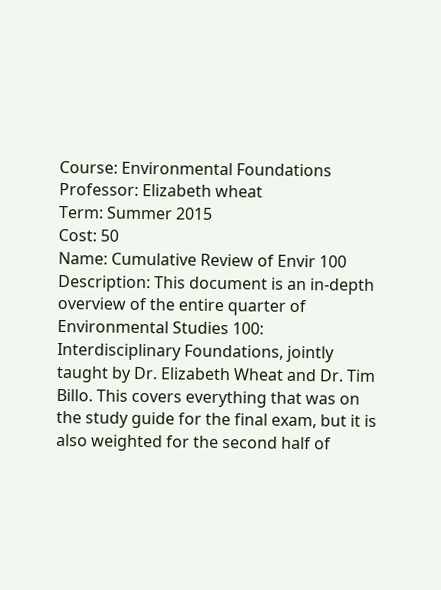Course: Environmental Foundations
Professor: Elizabeth wheat
Term: Summer 2015
Cost: 50
Name: Cumulative Review of Envir 100
Description: This document is an in-depth overview of the entire quarter of Environmental Studies 100: Interdisciplinary Foundations, jointly taught by Dr. Elizabeth Wheat and Dr. Tim Billo. This covers everything that was on the study guide for the final exam, but it is also weighted for the second half of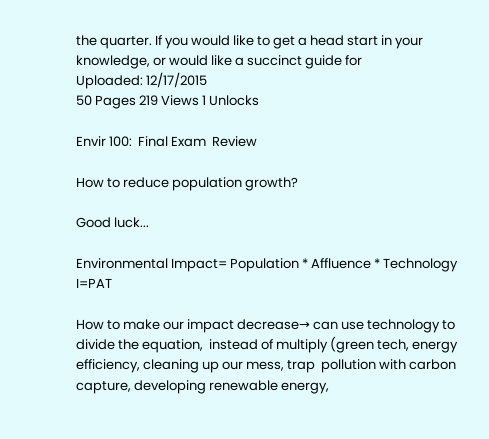the quarter. If you would like to get a head start in your knowledge, or would like a succinct guide for
Uploaded: 12/17/2015
50 Pages 219 Views 1 Unlocks

Envir 100:  Final Exam  Review

How to reduce population growth?

Good luck...

Environmental Impact= Population * Affluence * Technology I=PAT

How to make our impact decrease→ can use technology to divide the equation,  instead of multiply (green tech, energy efficiency, cleaning up our mess, trap  pollution with carbon capture, developing renewable energy,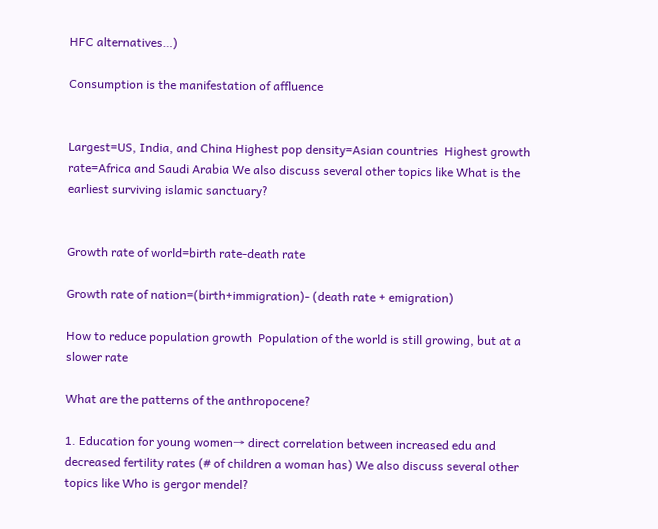HFC alternatives…)

Consumption is the manifestation of affluence


Largest=US, India, and China Highest pop density=Asian countries  Highest growth rate=Africa and Saudi Arabia We also discuss several other topics like What is the earliest surviving islamic sanctuary?


Growth rate of world=birth rate-death rate

Growth rate of nation=(birth+immigration)- (death rate + emigration)

How to reduce population growth  Population of the world is still growing, but at a slower rate

What are the patterns of the anthropocene?

1. Education for young women→ direct correlation between increased edu and  decreased fertility rates (# of children a woman has) We also discuss several other topics like Who is gergor mendel?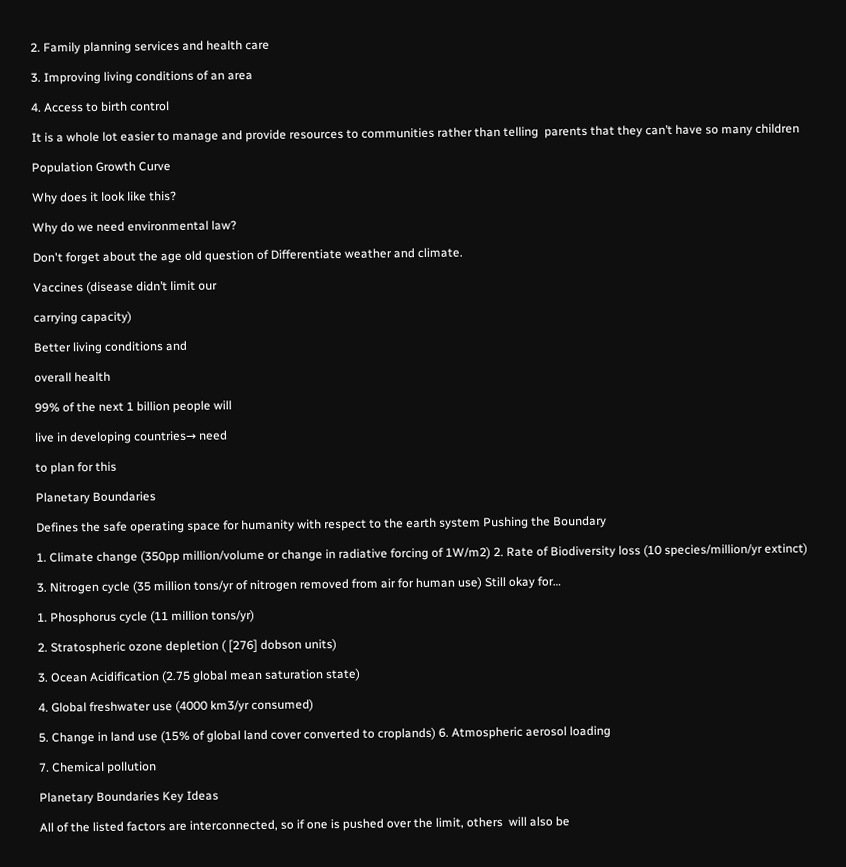2. Family planning services and health care

3. Improving living conditions of an area

4. Access to birth control

It is a whole lot easier to manage and provide resources to communities rather than telling  parents that they can’t have so many children

Population Growth Curve

Why does it look like this?

Why do we need environmental law?

Don't forget about the age old question of Differentiate weather and climate.

Vaccines (disease didn’t limit our

carrying capacity)

Better living conditions and

overall health

99% of the next 1 billion people will

live in developing countries→ need

to plan for this

Planetary Boundaries

Defines the safe operating space for humanity with respect to the earth system Pushing the Boundary

1. Climate change (350pp million/volume or change in radiative forcing of 1W/m2) 2. Rate of Biodiversity loss (10 species/million/yr extinct)

3. Nitrogen cycle (35 million tons/yr of nitrogen removed from air for human use) Still okay for…

1. Phosphorus cycle (11 million tons/yr)

2. Stratospheric ozone depletion ( [276] dobson units)

3. Ocean Acidification (2.75 global mean saturation state)

4. Global freshwater use (4000 km3/yr consumed)

5. Change in land use (15% of global land cover converted to croplands) 6. Atmospheric aerosol loading

7. Chemical pollution

Planetary Boundaries Key Ideas

All of the listed factors are interconnected, so if one is pushed over the limit, others  will also be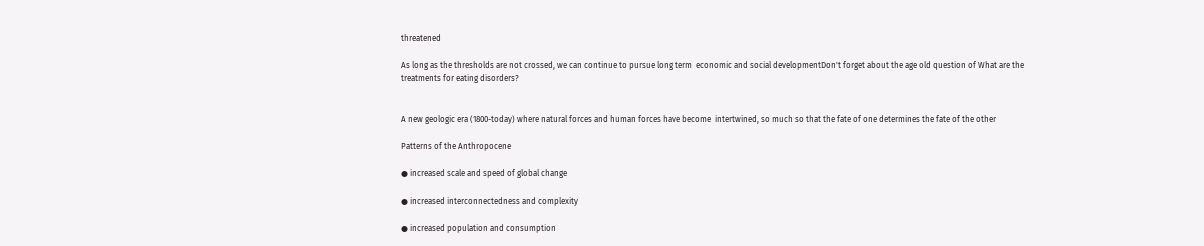threatened

As long as the thresholds are not crossed, we can continue to pursue long term  economic and social developmentDon't forget about the age old question of What are the treatments for eating disorders?


A new geologic era (1800-today) where natural forces and human forces have become  intertwined, so much so that the fate of one determines the fate of the other

Patterns of the Anthropocene

● increased scale and speed of global change

● increased interconnectedness and complexity

● increased population and consumption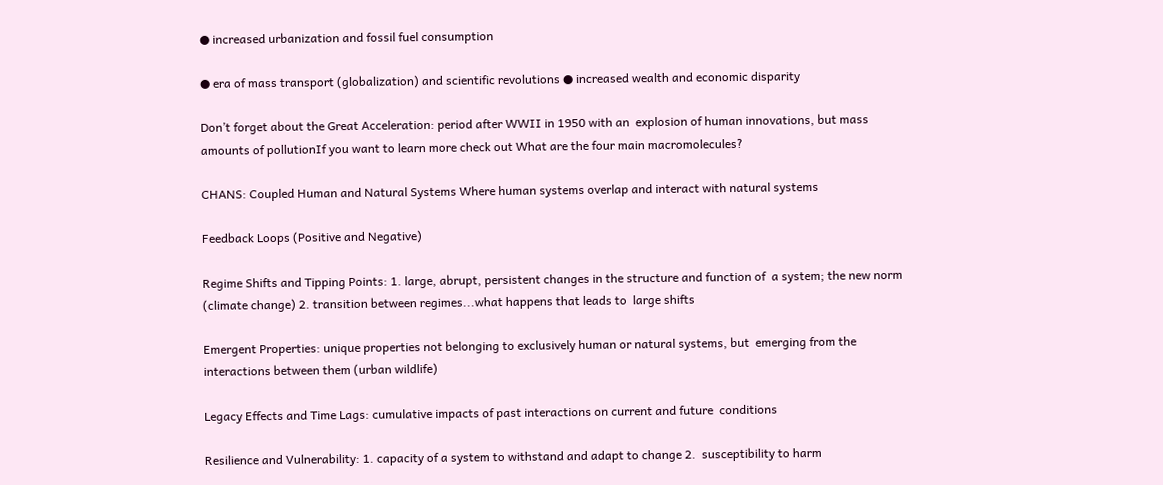● increased urbanization and fossil fuel consumption

● era of mass transport (globalization) and scientific revolutions ● increased wealth and economic disparity

Don’t forget about the Great Acceleration: period after WWII in 1950 with an  explosion of human innovations, but mass amounts of pollutionIf you want to learn more check out What are the four main macromolecules?

CHANS: Coupled Human and Natural Systems Where human systems overlap and interact with natural systems

Feedback Loops (Positive and Negative)

Regime Shifts and Tipping Points: 1. large, abrupt, persistent changes in the structure and function of  a system; the new norm (climate change) 2. transition between regimes...what happens that leads to  large shifts

Emergent Properties: unique properties not belonging to exclusively human or natural systems, but  emerging from the interactions between them (urban wildlife)

Legacy Effects and Time Lags: cumulative impacts of past interactions on current and future  conditions

Resilience and Vulnerability: 1. capacity of a system to withstand and adapt to change 2.  susceptibility to harm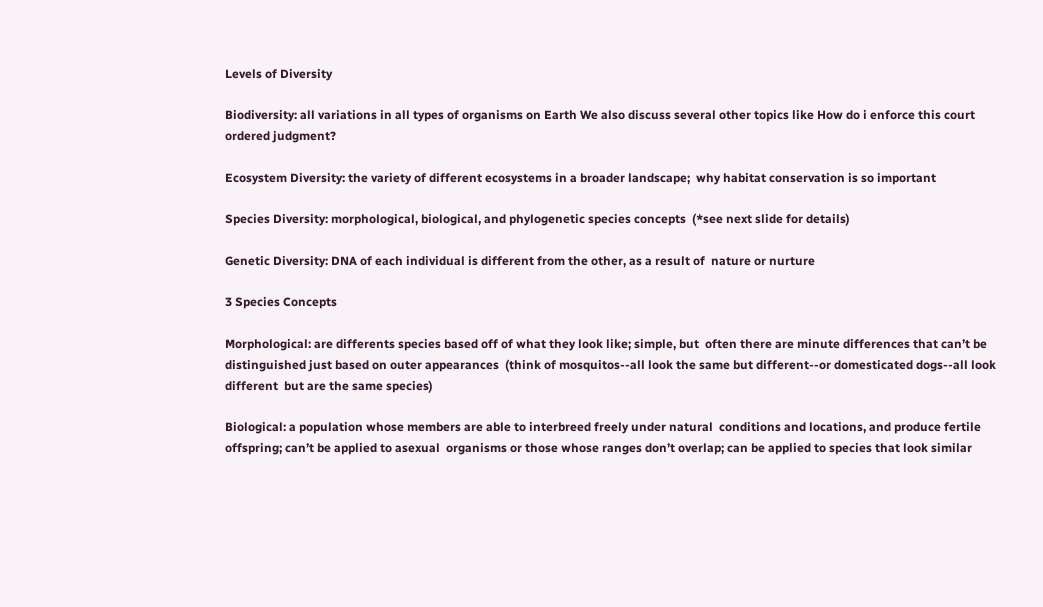Levels of Diversity

Biodiversity: all variations in all types of organisms on Earth We also discuss several other topics like How do i enforce this court ordered judgment?

Ecosystem Diversity: the variety of different ecosystems in a broader landscape;  why habitat conservation is so important

Species Diversity: morphological, biological, and phylogenetic species concepts  (*see next slide for details)

Genetic Diversity: DNA of each individual is different from the other, as a result of  nature or nurture

3 Species Concepts

Morphological: are differents species based off of what they look like; simple, but  often there are minute differences that can’t be distinguished just based on outer appearances  (think of mosquitos--all look the same but different--or domesticated dogs--all look different  but are the same species)

Biological: a population whose members are able to interbreed freely under natural  conditions and locations, and produce fertile offspring; can’t be applied to asexual  organisms or those whose ranges don’t overlap; can be applied to species that look similar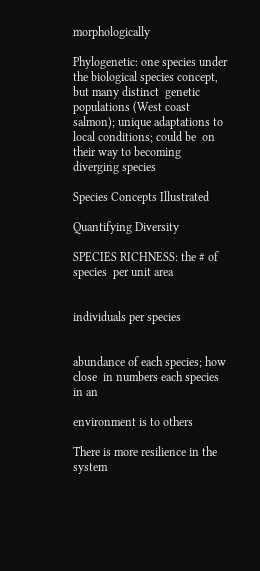morphologically

Phylogenetic: one species under the biological species concept, but many distinct  genetic populations (West coast salmon); unique adaptations to local conditions; could be  on their way to becoming diverging species

Species Concepts Illustrated

Quantifying Diversity

SPECIES RICHNESS: the # of species  per unit area


individuals per species


abundance of each species; how close  in numbers each species in an

environment is to others

There is more resilience in the system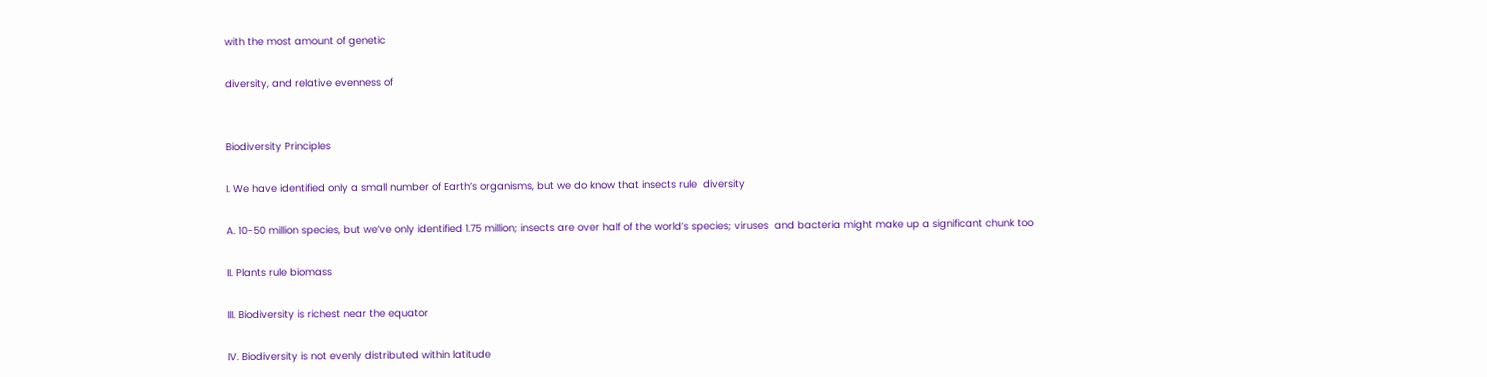with the most amount of genetic

diversity, and relative evenness of


Biodiversity Principles

I. We have identified only a small number of Earth’s organisms, but we do know that insects rule  diversity

A. 10-50 million species, but we’ve only identified 1.75 million; insects are over half of the world’s species; viruses  and bacteria might make up a significant chunk too

II. Plants rule biomass

III. Biodiversity is richest near the equator

IV. Biodiversity is not evenly distributed within latitude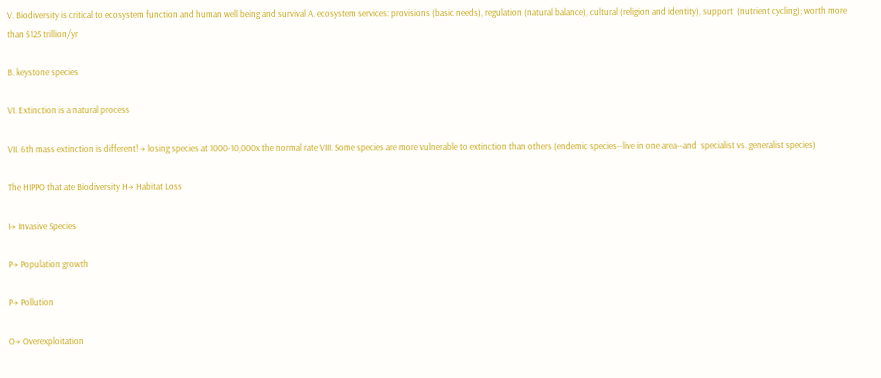V. Biodiversity is critical to ecosystem function and human well being and survival A. ecosystem services: provisions (basic needs), regulation (natural balance), cultural (religion and identity), support  (nutrient cycling); worth more than $125 trillion/yr

B. keystone species

VI. Extinction is a natural process

VII. 6th mass extinction is different! → losing species at 1000-10,000x the normal rate VIII. Some species are more vulnerable to extinction than others (endemic species--live in one area--and  specialist vs. generalist species)

The HIPPO that ate Biodiversity H→ Habitat Loss

I→ Invasive Species

P→ Population growth

P→ Pollution

O→ Overexploitation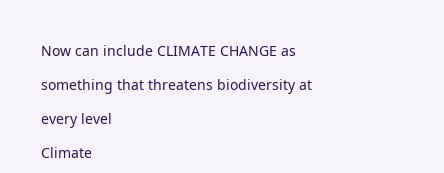Now can include CLIMATE CHANGE as

something that threatens biodiversity at

every level

Climate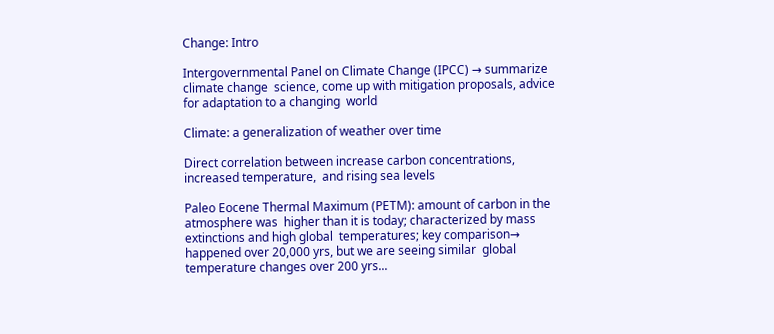Change: Intro

Intergovernmental Panel on Climate Change (IPCC) → summarize climate change  science, come up with mitigation proposals, advice for adaptation to a changing  world

Climate: a generalization of weather over time

Direct correlation between increase carbon concentrations, increased temperature,  and rising sea levels

Paleo Eocene Thermal Maximum (PETM): amount of carbon in the atmosphere was  higher than it is today; characterized by mass extinctions and high global  temperatures; key comparison→ happened over 20,000 yrs, but we are seeing similar  global temperature changes over 200 yrs...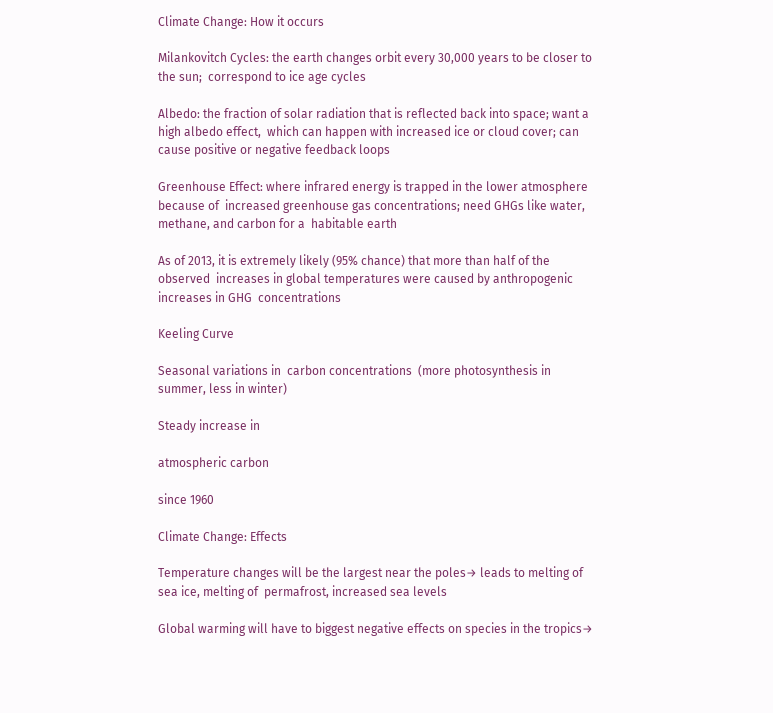Climate Change: How it occurs

Milankovitch Cycles: the earth changes orbit every 30,000 years to be closer to the sun;  correspond to ice age cycles

Albedo: the fraction of solar radiation that is reflected back into space; want a high albedo effect,  which can happen with increased ice or cloud cover; can cause positive or negative feedback loops

Greenhouse Effect: where infrared energy is trapped in the lower atmosphere because of  increased greenhouse gas concentrations; need GHGs like water, methane, and carbon for a  habitable earth

As of 2013, it is extremely likely (95% chance) that more than half of the observed  increases in global temperatures were caused by anthropogenic increases in GHG  concentrations

Keeling Curve

Seasonal variations in  carbon concentrations  (more photosynthesis in  summer, less in winter)

Steady increase in

atmospheric carbon

since 1960

Climate Change: Effects

Temperature changes will be the largest near the poles→ leads to melting of sea ice, melting of  permafrost, increased sea levels

Global warming will have to biggest negative effects on species in the tropics→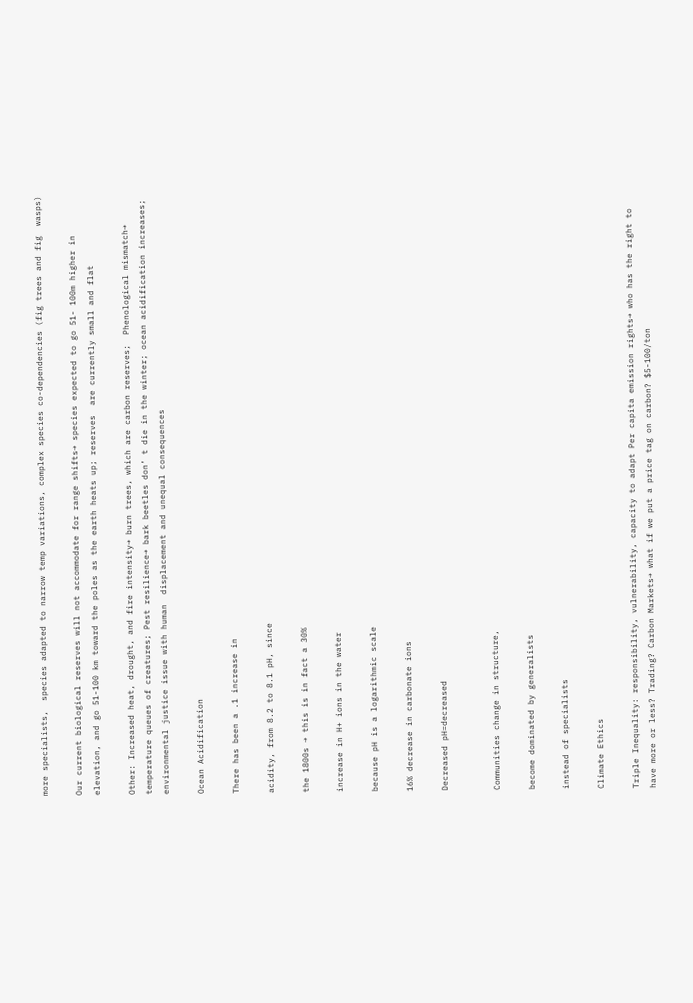more specialists,  species adapted to narrow temp variations, complex species co-dependencies (fig trees and fig  wasps)

Our current biological reserves will not accommodate for range shifts→ species expected to go 51- 100m higher in elevation, and go 51-100 km toward the poles as the earth heats up; reserves  are currently small and flat

Other: Increased heat, drought, and fire intensity→ burn trees, which are carbon reserves;  Phenological mismatch→ temperature queues of creatures; Pest resilience→ bark beetles don’ t die in the winter; ocean acidification increases; environmental justice issue with human  displacement and unequal consequences

Ocean Acidification

There has been a .1 increase in

acidity, from 8.2 to 8.1 pH, since

the 1800s → this is in fact a 30%

increase in H+ ions in the water

because pH is a logarithmic scale

16% decrease in carbonate ions

Decreased pH=decreased


Communities change in structure,

become dominated by generalists

instead of specialists

Climate Ethics

Triple Inequality: responsibility, vulnerability, capacity to adapt Per capita emission rights→ who has the right to have more or less? Trading? Carbon Markets→ what if we put a price tag on carbon? $5-100/ton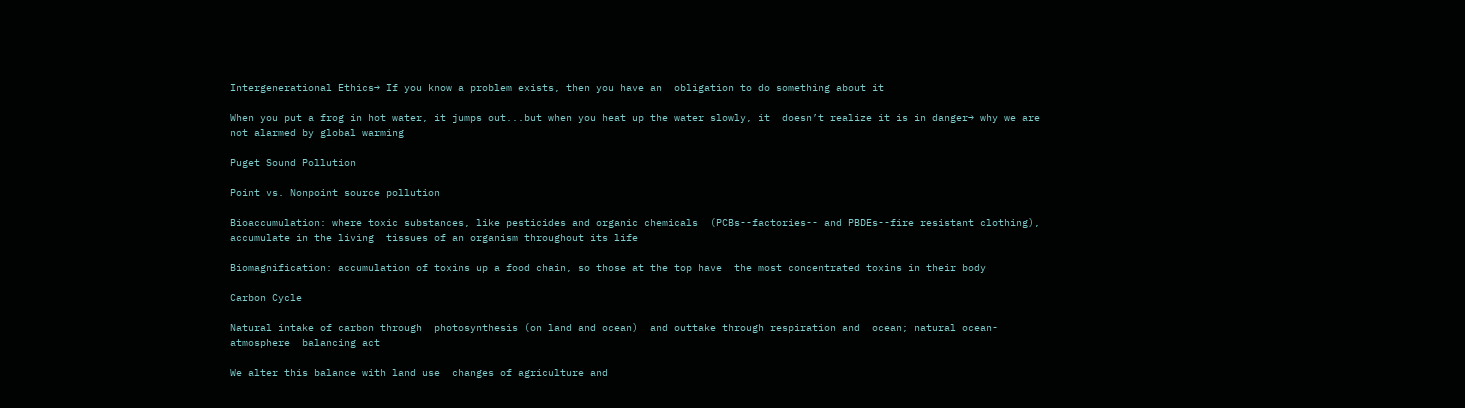Intergenerational Ethics→ If you know a problem exists, then you have an  obligation to do something about it

When you put a frog in hot water, it jumps out...but when you heat up the water slowly, it  doesn’t realize it is in danger→ why we are not alarmed by global warming

Puget Sound Pollution

Point vs. Nonpoint source pollution

Bioaccumulation: where toxic substances, like pesticides and organic chemicals  (PCBs--factories-- and PBDEs--fire resistant clothing), accumulate in the living  tissues of an organism throughout its life

Biomagnification: accumulation of toxins up a food chain, so those at the top have  the most concentrated toxins in their body

Carbon Cycle

Natural intake of carbon through  photosynthesis (on land and ocean)  and outtake through respiration and  ocean; natural ocean-atmosphere  balancing act

We alter this balance with land use  changes of agriculture and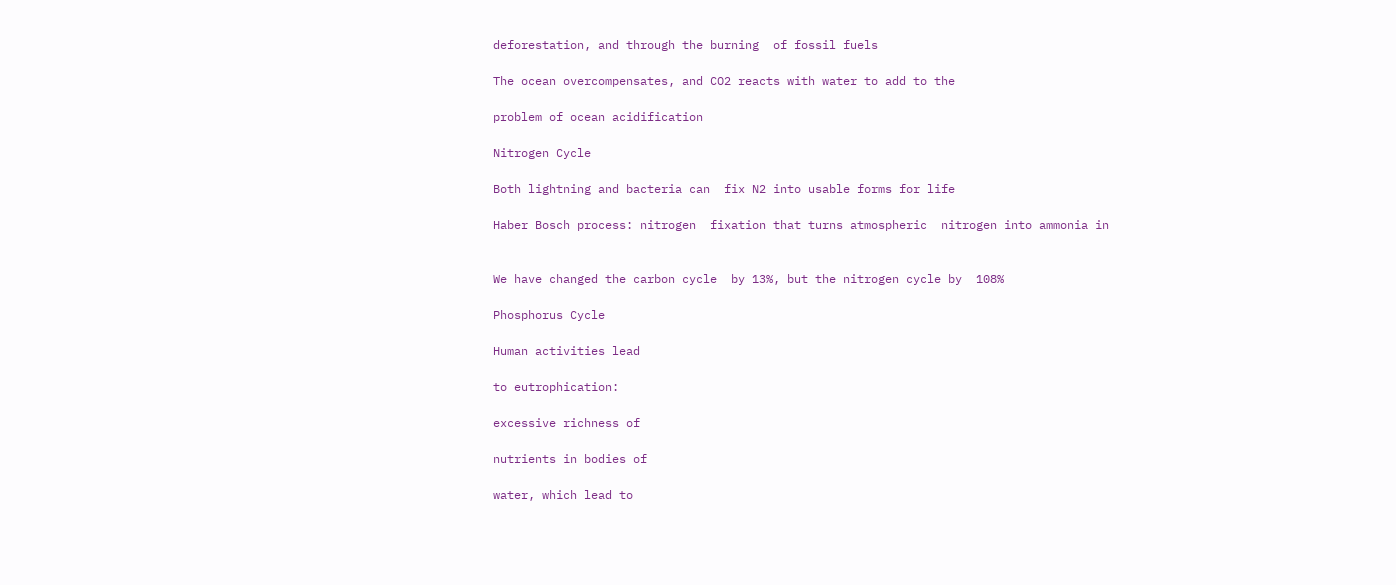deforestation, and through the burning  of fossil fuels

The ocean overcompensates, and CO2 reacts with water to add to the

problem of ocean acidification

Nitrogen Cycle

Both lightning and bacteria can  fix N2 into usable forms for life

Haber Bosch process: nitrogen  fixation that turns atmospheric  nitrogen into ammonia in


We have changed the carbon cycle  by 13%, but the nitrogen cycle by  108%

Phosphorus Cycle

Human activities lead

to eutrophication:

excessive richness of

nutrients in bodies of

water, which lead to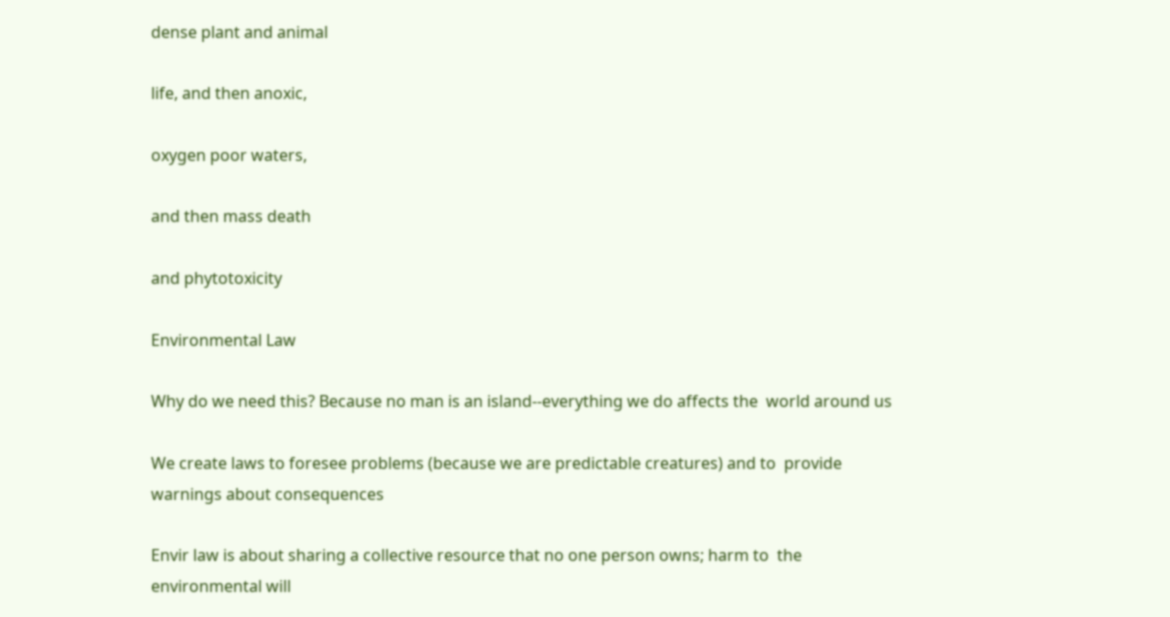dense plant and animal

life, and then anoxic,

oxygen poor waters,

and then mass death

and phytotoxicity

Environmental Law

Why do we need this? Because no man is an island--everything we do affects the  world around us

We create laws to foresee problems (because we are predictable creatures) and to  provide warnings about consequences

Envir law is about sharing a collective resource that no one person owns; harm to  the environmental will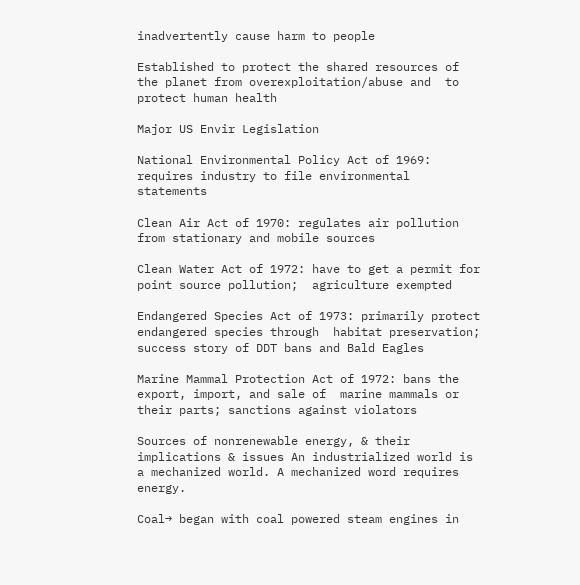inadvertently cause harm to people

Established to protect the shared resources of the planet from overexploitation/abuse and  to protect human health

Major US Envir Legislation

National Environmental Policy Act of 1969: requires industry to file environmental  statements

Clean Air Act of 1970: regulates air pollution from stationary and mobile sources

Clean Water Act of 1972: have to get a permit for point source pollution;  agriculture exempted

Endangered Species Act of 1973: primarily protect endangered species through  habitat preservation; success story of DDT bans and Bald Eagles

Marine Mammal Protection Act of 1972: bans the export, import, and sale of  marine mammals or their parts; sanctions against violators

Sources of nonrenewable energy, & their implications & issues An industrialized world is a mechanized world. A mechanized word requires energy.

Coal→ began with coal powered steam engines in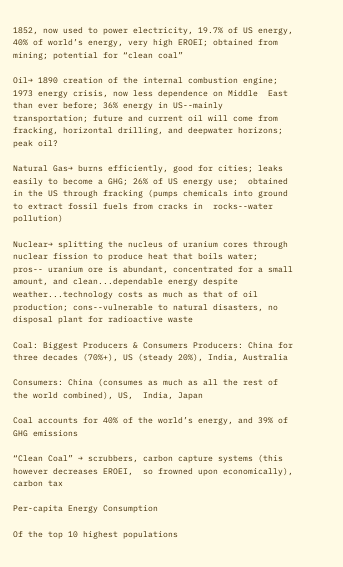1852, now used to power electricity, 19.7% of US energy,  40% of world’s energy, very high EROEI; obtained from mining; potential for “clean coal”

Oil→ 1890 creation of the internal combustion engine; 1973 energy crisis, now less dependence on Middle  East than ever before; 36% energy in US--mainly transportation; future and current oil will come from  fracking, horizontal drilling, and deepwater horizons; peak oil?

Natural Gas→ burns efficiently, good for cities; leaks easily to become a GHG; 26% of US energy use;  obtained in the US through fracking (pumps chemicals into ground to extract fossil fuels from cracks in  rocks--water pollution)

Nuclear→ splitting the nucleus of uranium cores through nuclear fission to produce heat that boils water;  pros-- uranium ore is abundant, concentrated for a small amount, and clean...dependable energy despite  weather...technology costs as much as that of oil production; cons--vulnerable to natural disasters, no  disposal plant for radioactive waste

Coal: Biggest Producers & Consumers Producers: China for three decades (70%+), US (steady 20%), India, Australia

Consumers: China (consumes as much as all the rest of the world combined), US,  India, Japan

Coal accounts for 40% of the world’s energy, and 39% of GHG emissions

“Clean Coal” → scrubbers, carbon capture systems (this however decreases EROEI,  so frowned upon economically), carbon tax

Per-capita Energy Consumption

Of the top 10 highest populations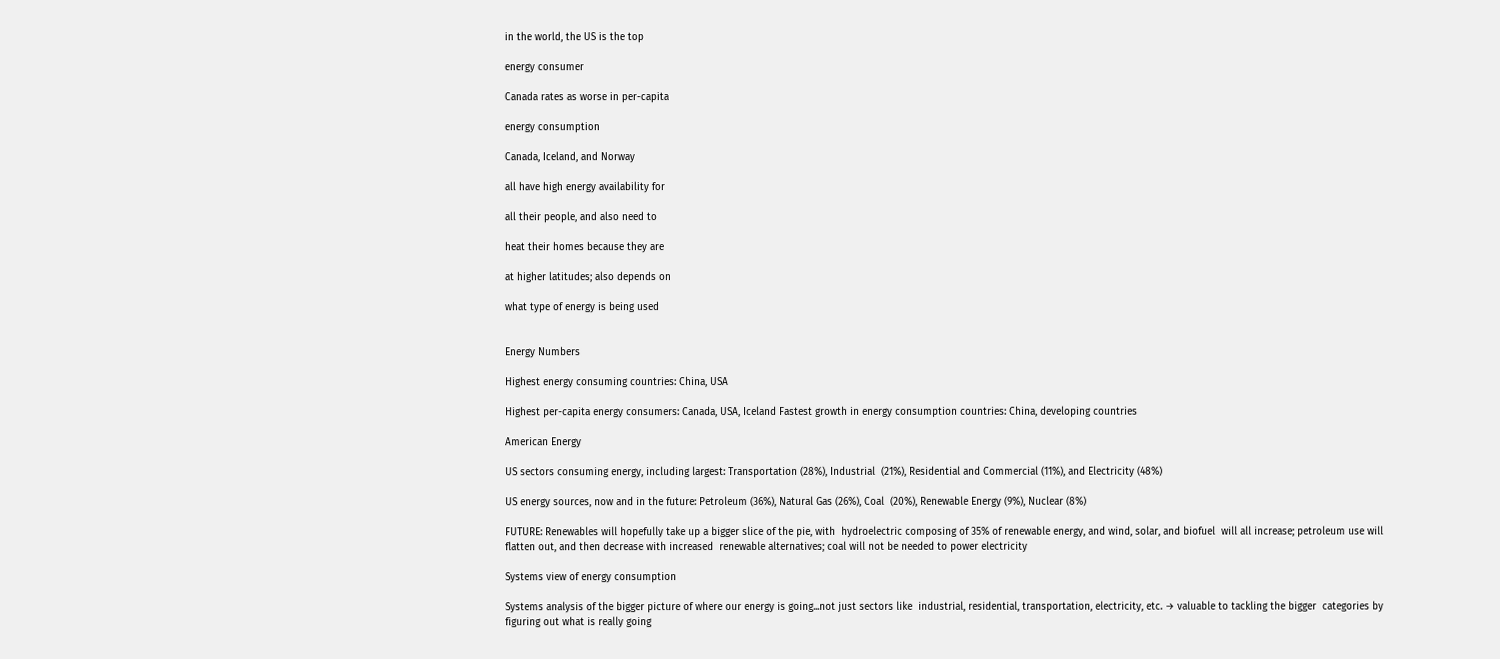in the world, the US is the top

energy consumer

Canada rates as worse in per-capita

energy consumption

Canada, Iceland, and Norway

all have high energy availability for

all their people, and also need to

heat their homes because they are

at higher latitudes; also depends on

what type of energy is being used


Energy Numbers

Highest energy consuming countries: China, USA

Highest per-capita energy consumers: Canada, USA, Iceland Fastest growth in energy consumption countries: China, developing countries

American Energy

US sectors consuming energy, including largest: Transportation (28%), Industrial  (21%), Residential and Commercial (11%), and Electricity (48%)

US energy sources, now and in the future: Petroleum (36%), Natural Gas (26%), Coal  (20%), Renewable Energy (9%), Nuclear (8%)

FUTURE: Renewables will hopefully take up a bigger slice of the pie, with  hydroelectric composing of 35% of renewable energy, and wind, solar, and biofuel  will all increase; petroleum use will flatten out, and then decrease with increased  renewable alternatives; coal will not be needed to power electricity

Systems view of energy consumption

Systems analysis of the bigger picture of where our energy is going...not just sectors like  industrial, residential, transportation, electricity, etc. → valuable to tackling the bigger  categories by figuring out what is really going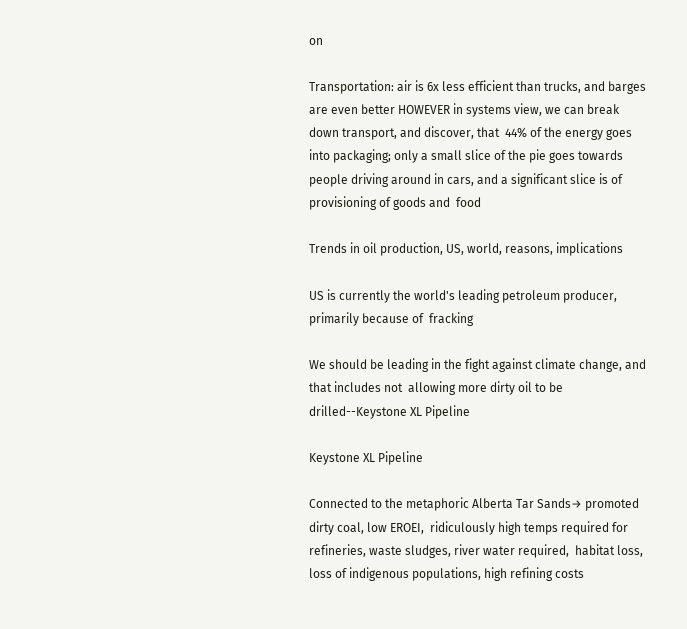on

Transportation: air is 6x less efficient than trucks, and barges are even better HOWEVER in systems view, we can break down transport, and discover, that  44% of the energy goes into packaging; only a small slice of the pie goes towards  people driving around in cars, and a significant slice is of provisioning of goods and  food

Trends in oil production, US, world, reasons, implications

US is currently the world's leading petroleum producer, primarily because of  fracking

We should be leading in the fight against climate change, and that includes not  allowing more dirty oil to be drilled--Keystone XL Pipeline

Keystone XL Pipeline

Connected to the metaphoric Alberta Tar Sands→ promoted dirty coal, low EROEI,  ridiculously high temps required for refineries, waste sludges, river water required,  habitat loss, loss of indigenous populations, high refining costs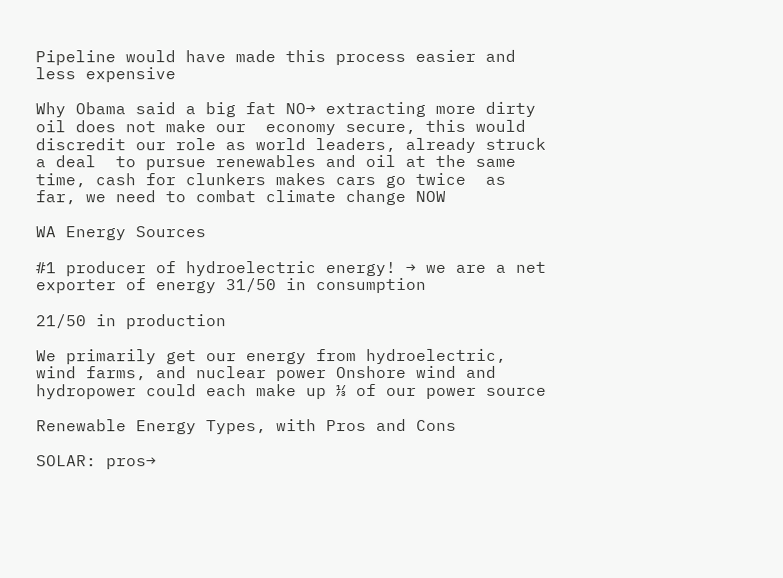Pipeline would have made this process easier and less expensive

Why Obama said a big fat NO→ extracting more dirty oil does not make our  economy secure, this would discredit our role as world leaders, already struck a deal  to pursue renewables and oil at the same time, cash for clunkers makes cars go twice  as far, we need to combat climate change NOW

WA Energy Sources

#1 producer of hydroelectric energy! → we are a net exporter of energy 31/50 in consumption

21/50 in production

We primarily get our energy from hydroelectric, wind farms, and nuclear power Onshore wind and hydropower could each make up ⅓ of our power source

Renewable Energy Types, with Pros and Cons

SOLAR: pros→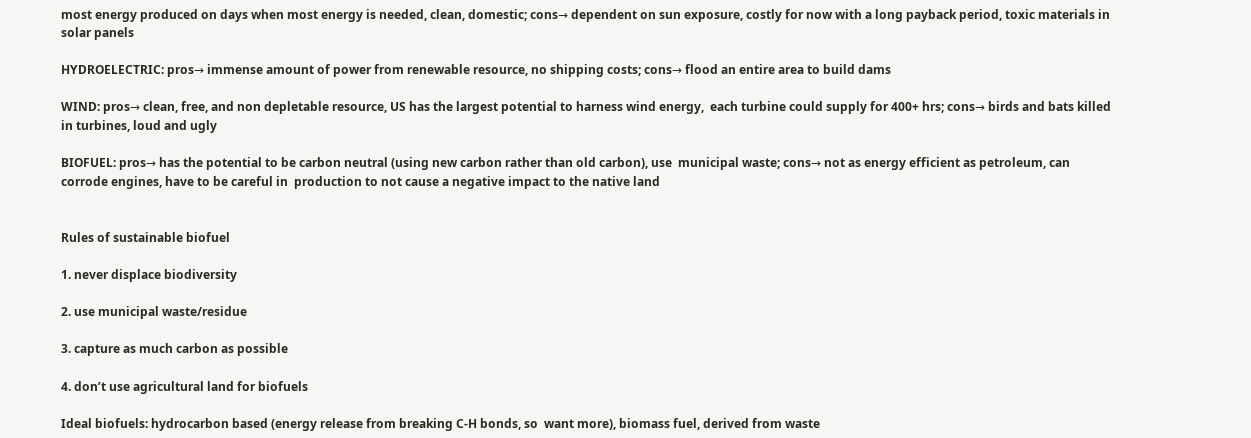most energy produced on days when most energy is needed, clean, domestic; cons→ dependent on sun exposure, costly for now with a long payback period, toxic materials in solar panels

HYDROELECTRIC: pros→ immense amount of power from renewable resource, no shipping costs; cons→ flood an entire area to build dams

WIND: pros→ clean, free, and non depletable resource, US has the largest potential to harness wind energy,  each turbine could supply for 400+ hrs; cons→ birds and bats killed in turbines, loud and ugly

BIOFUEL: pros→ has the potential to be carbon neutral (using new carbon rather than old carbon), use  municipal waste; cons→ not as energy efficient as petroleum, can corrode engines, have to be careful in  production to not cause a negative impact to the native land


Rules of sustainable biofuel

1. never displace biodiversity

2. use municipal waste/residue

3. capture as much carbon as possible

4. don’t use agricultural land for biofuels

Ideal biofuels: hydrocarbon based (energy release from breaking C-H bonds, so  want more), biomass fuel, derived from waste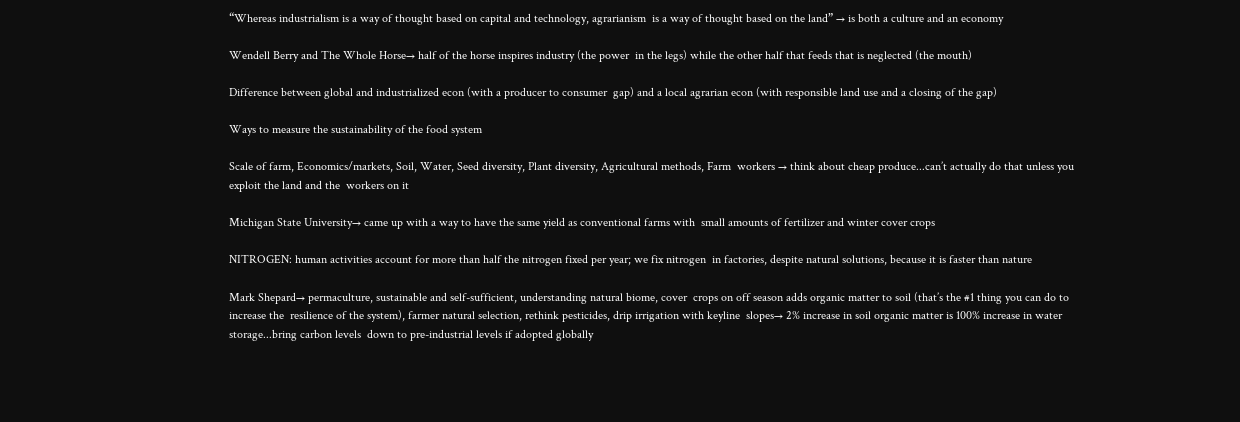“Whereas industrialism is a way of thought based on capital and technology, agrarianism  is a way of thought based on the land” → is both a culture and an economy

Wendell Berry and The Whole Horse→ half of the horse inspires industry (the power  in the legs) while the other half that feeds that is neglected (the mouth)

Difference between global and industrialized econ (with a producer to consumer  gap) and a local agrarian econ (with responsible land use and a closing of the gap)

Ways to measure the sustainability of the food system

Scale of farm, Economics/markets, Soil, Water, Seed diversity, Plant diversity, Agricultural methods, Farm  workers → think about cheap produce...can’t actually do that unless you exploit the land and the  workers on it

Michigan State University→ came up with a way to have the same yield as conventional farms with  small amounts of fertilizer and winter cover crops

NITROGEN: human activities account for more than half the nitrogen fixed per year; we fix nitrogen  in factories, despite natural solutions, because it is faster than nature

Mark Shepard→ permaculture, sustainable and self-sufficient, understanding natural biome, cover  crops on off season adds organic matter to soil (that’s the #1 thing you can do to increase the  resilience of the system), farmer natural selection, rethink pesticides, drip irrigation with keyline  slopes→ 2% increase in soil organic matter is 100% increase in water storage...bring carbon levels  down to pre-industrial levels if adopted globally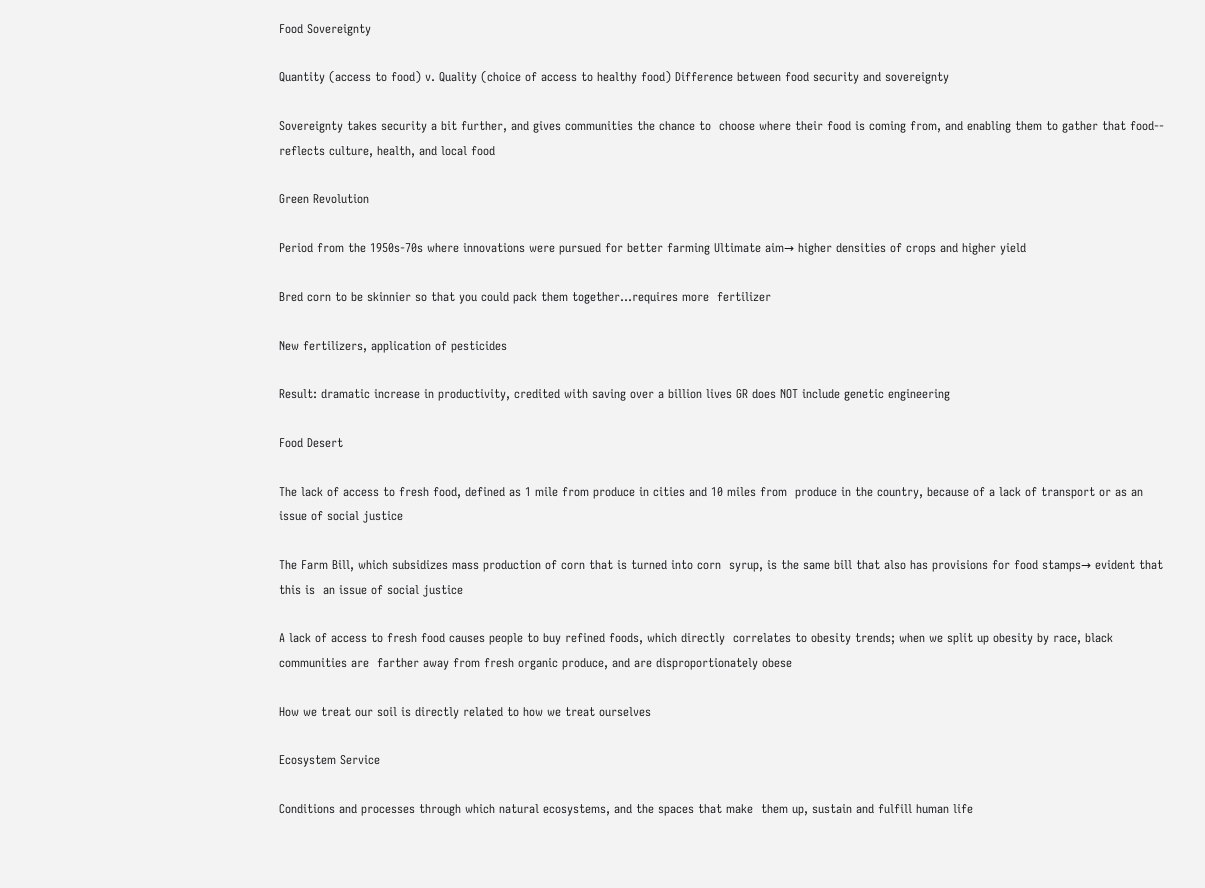Food Sovereignty

Quantity (access to food) v. Quality (choice of access to healthy food) Difference between food security and sovereignty

Sovereignty takes security a bit further, and gives communities the chance to  choose where their food is coming from, and enabling them to gather that food-- reflects culture, health, and local food

Green Revolution

Period from the 1950s-70s where innovations were pursued for better farming Ultimate aim→ higher densities of crops and higher yield

Bred corn to be skinnier so that you could pack them together...requires more  fertilizer

New fertilizers, application of pesticides

Result: dramatic increase in productivity, credited with saving over a billion lives GR does NOT include genetic engineering

Food Desert

The lack of access to fresh food, defined as 1 mile from produce in cities and 10 miles from  produce in the country, because of a lack of transport or as an issue of social justice

The Farm Bill, which subsidizes mass production of corn that is turned into corn  syrup, is the same bill that also has provisions for food stamps→ evident that this is  an issue of social justice

A lack of access to fresh food causes people to buy refined foods, which directly  correlates to obesity trends; when we split up obesity by race, black communities are  farther away from fresh organic produce, and are disproportionately obese

How we treat our soil is directly related to how we treat ourselves

Ecosystem Service

Conditions and processes through which natural ecosystems, and the spaces that make  them up, sustain and fulfill human life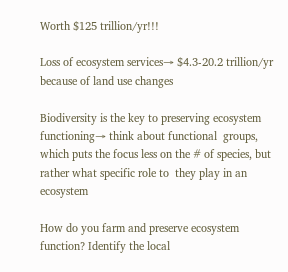Worth $125 trillion/yr!!!

Loss of ecosystem services→ $4.3-20.2 trillion/yr because of land use changes

Biodiversity is the key to preserving ecosystem functioning→ think about functional  groups, which puts the focus less on the # of species, but rather what specific role to  they play in an ecosystem

How do you farm and preserve ecosystem function? Identify the local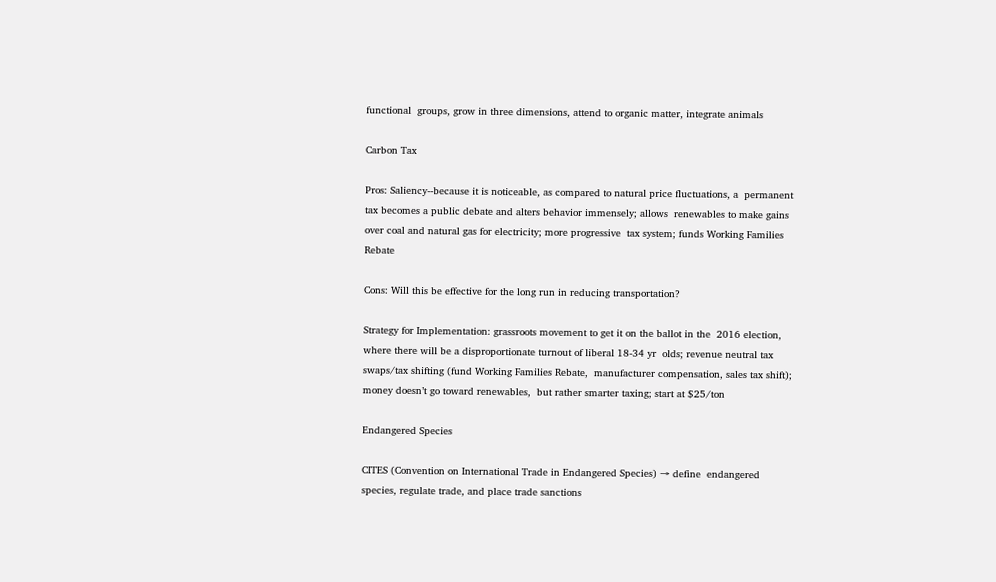functional  groups, grow in three dimensions, attend to organic matter, integrate animals

Carbon Tax

Pros: Saliency--because it is noticeable, as compared to natural price fluctuations, a  permanent tax becomes a public debate and alters behavior immensely; allows  renewables to make gains over coal and natural gas for electricity; more progressive  tax system; funds Working Families Rebate

Cons: Will this be effective for the long run in reducing transportation?

Strategy for Implementation: grassroots movement to get it on the ballot in the  2016 election, where there will be a disproportionate turnout of liberal 18-34 yr  olds; revenue neutral tax swaps/tax shifting (fund Working Families Rebate,  manufacturer compensation, sales tax shift); money doesn’t go toward renewables,  but rather smarter taxing; start at $25/ton

Endangered Species

CITES (Convention on International Trade in Endangered Species) → define  endangered species, regulate trade, and place trade sanctions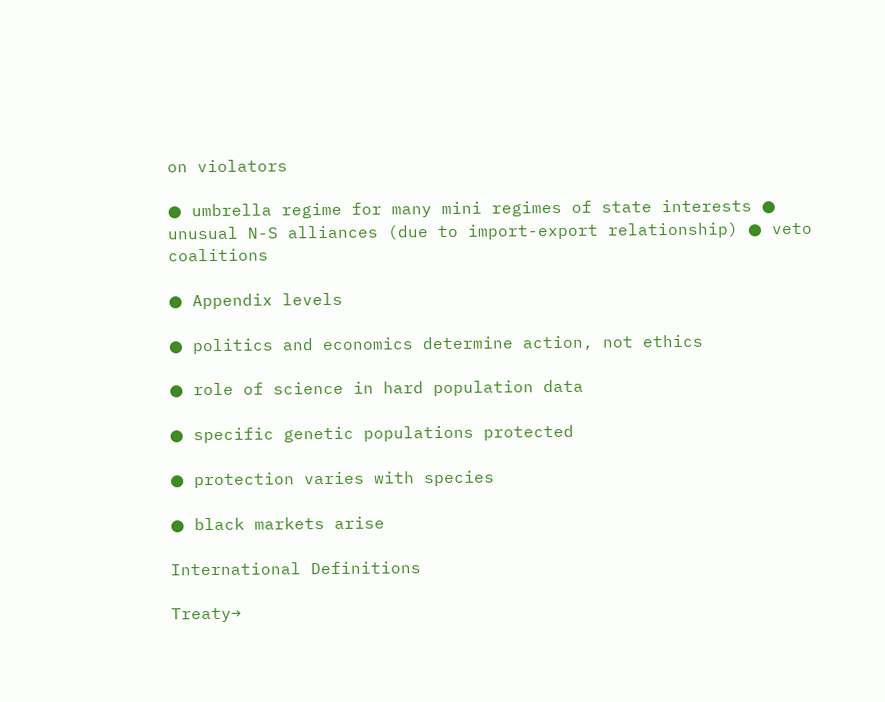on violators

● umbrella regime for many mini regimes of state interests ● unusual N-S alliances (due to import-export relationship) ● veto coalitions

● Appendix levels

● politics and economics determine action, not ethics

● role of science in hard population data

● specific genetic populations protected

● protection varies with species

● black markets arise

International Definitions

Treaty→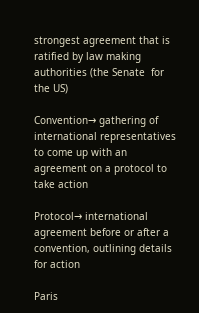strongest agreement that is ratified by law making authorities (the Senate  for the US)

Convention→ gathering of international representatives to come up with an  agreement on a protocol to take action

Protocol→ international agreement before or after a convention, outlining details  for action

Paris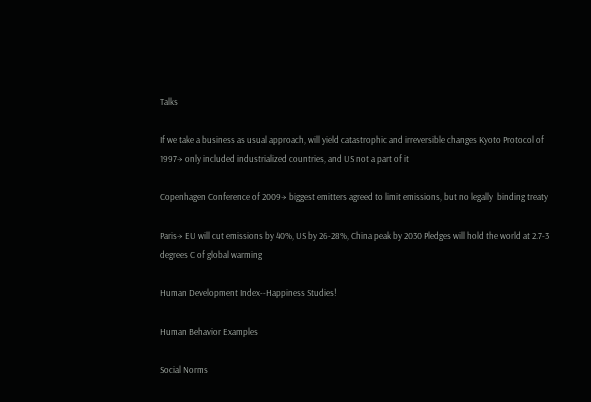Talks

If we take a business as usual approach, will yield catastrophic and irreversible changes Kyoto Protocol of 1997→ only included industrialized countries, and US not a part of it

Copenhagen Conference of 2009→ biggest emitters agreed to limit emissions, but no legally  binding treaty

Paris→ EU will cut emissions by 40%, US by 26-28%, China peak by 2030 Pledges will hold the world at 2.7-3 degrees C of global warming

Human Development Index--Happiness Studies!

Human Behavior Examples

Social Norms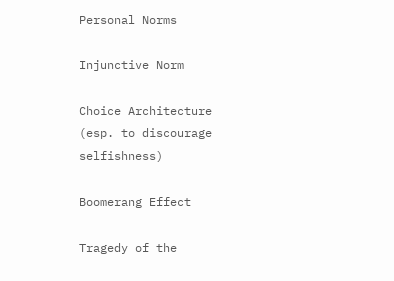Personal Norms

Injunctive Norm

Choice Architecture (esp. to discourage selfishness)

Boomerang Effect

Tragedy of the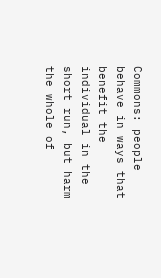Commons: people behave in ways that benefit the individual in the  short run, but harm the whole of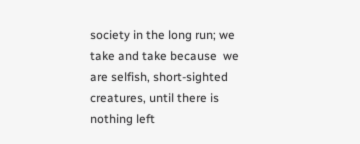society in the long run; we take and take because  we are selfish, short-sighted creatures, until there is nothing left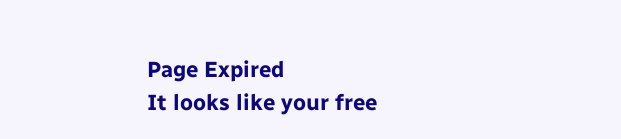Page Expired
It looks like your free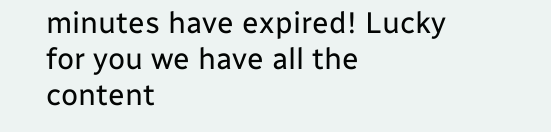minutes have expired! Lucky for you we have all the content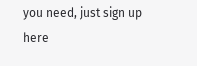you need, just sign up here